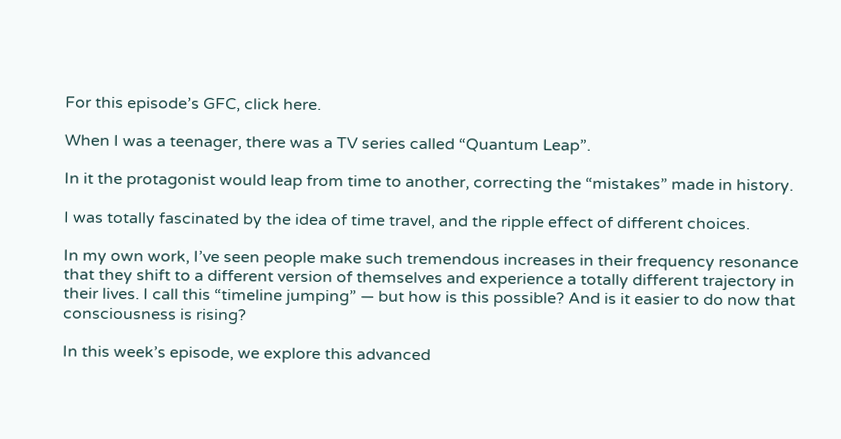For this episode’s GFC, click here.

When I was a teenager, there was a TV series called “Quantum Leap”.

In it the protagonist would leap from time to another, correcting the “mistakes” made in history.

I was totally fascinated by the idea of time travel, and the ripple effect of different choices.

In my own work, I’ve seen people make such tremendous increases in their frequency resonance that they shift to a different version of themselves and experience a totally different trajectory in their lives. I call this “timeline jumping” — but how is this possible? And is it easier to do now that consciousness is rising?

In this week’s episode, we explore this advanced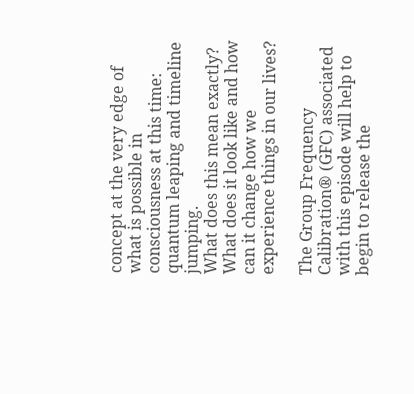concept at the very edge of what is possible in consciousness at this time: quantum leaping and timeline jumping.
What does this mean exactly? What does it look like and how can it change how we experience things in our lives?

The Group Frequency Calibration® (GFC) associated with this episode will help to begin to release the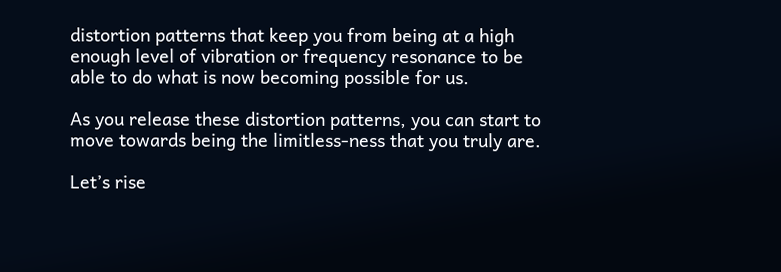distortion patterns that keep you from being at a high enough level of vibration or frequency resonance to be able to do what is now becoming possible for us.

As you release these distortion patterns, you can start to move towards being the limitless-ness that you truly are.

Let’s rise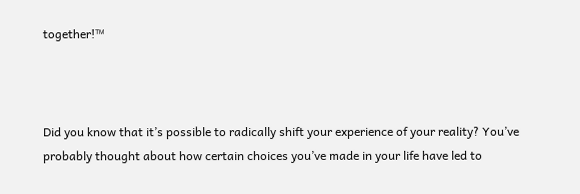together!™



Did you know that it’s possible to radically shift your experience of your reality? You’ve probably thought about how certain choices you’ve made in your life have led to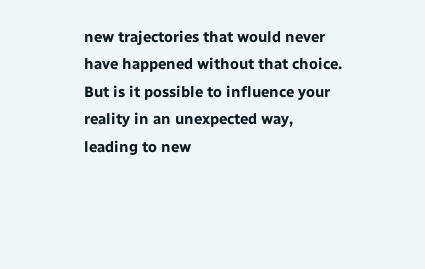new trajectories that would never have happened without that choice. But is it possible to influence your reality in an unexpected way, leading to new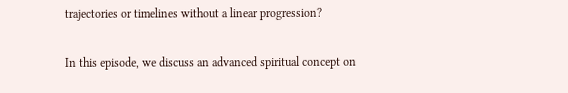trajectories or timelines without a linear progression?

In this episode, we discuss an advanced spiritual concept on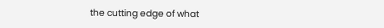the cutting edge of what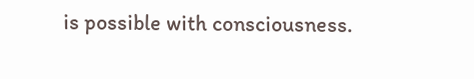is possible with consciousness.